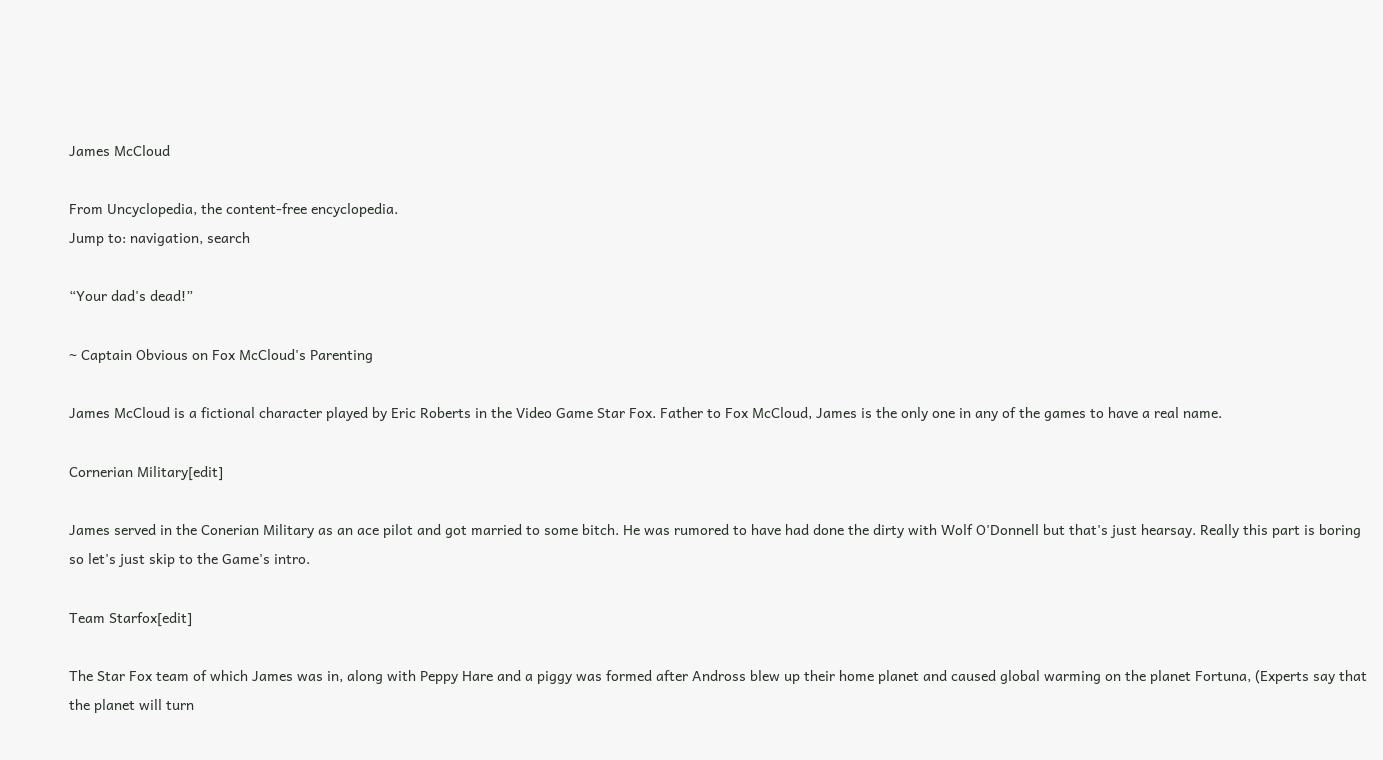James McCloud

From Uncyclopedia, the content-free encyclopedia.
Jump to: navigation, search

“Your dad's dead!”

~ Captain Obvious on Fox McCloud's Parenting

James McCloud is a fictional character played by Eric Roberts in the Video Game Star Fox. Father to Fox McCloud, James is the only one in any of the games to have a real name.

Cornerian Military[edit]

James served in the Conerian Military as an ace pilot and got married to some bitch. He was rumored to have had done the dirty with Wolf O'Donnell but that's just hearsay. Really this part is boring so let's just skip to the Game's intro.

Team Starfox[edit]

The Star Fox team of which James was in, along with Peppy Hare and a piggy was formed after Andross blew up their home planet and caused global warming on the planet Fortuna, (Experts say that the planet will turn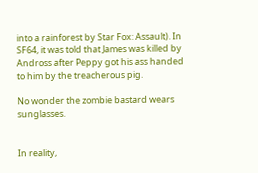into a rainforest by Star Fox: Assault). In SF64, it was told that James was killed by Andross after Peppy got his ass handed to him by the treacherous pig.

No wonder the zombie bastard wears sunglasses.


In reality,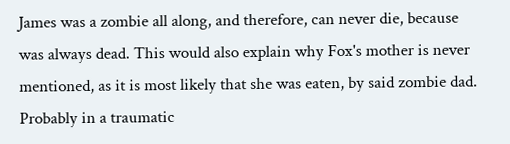James was a zombie all along, and therefore, can never die, because was always dead. This would also explain why Fox's mother is never mentioned, as it is most likely that she was eaten, by said zombie dad. Probably in a traumatic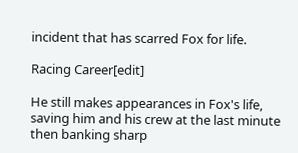incident that has scarred Fox for life.

Racing Career[edit]

He still makes appearances in Fox's life, saving him and his crew at the last minute then banking sharp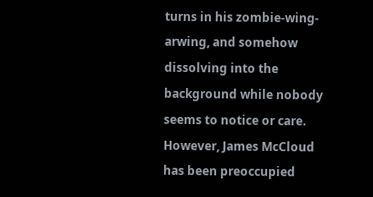turns in his zombie-wing-arwing, and somehow dissolving into the background while nobody seems to notice or care. However, James McCloud has been preoccupied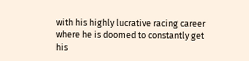with his highly lucrative racing career where he is doomed to constantly get his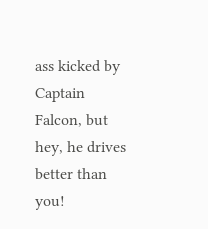ass kicked by Captain Falcon, but hey, he drives better than you!